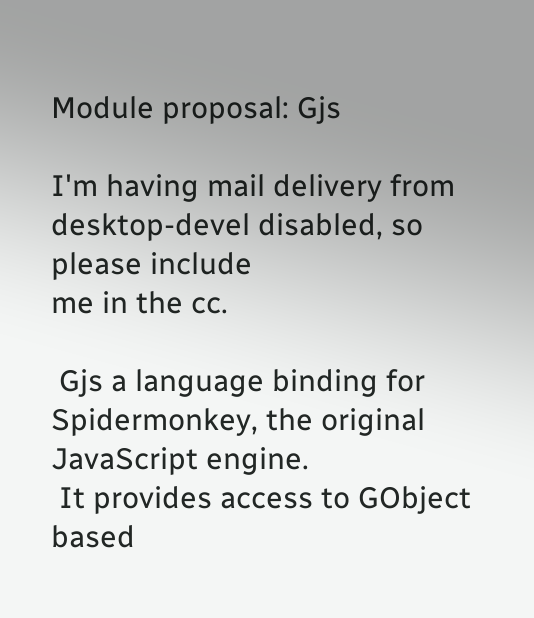Module proposal: Gjs

I'm having mail delivery from desktop-devel disabled, so please include
me in the cc.

 Gjs a language binding for Spidermonkey, the original JavaScript engine.
 It provides access to GObject based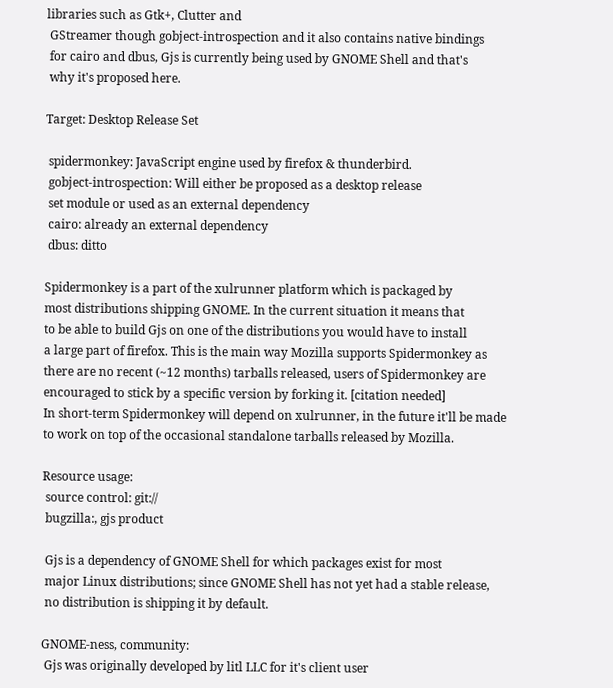libraries such as Gtk+, Clutter and
 GStreamer though gobject-introspection and it also contains native bindings
 for cairo and dbus, Gjs is currently being used by GNOME Shell and that's
 why it's proposed here.

Target: Desktop Release Set

 spidermonkey: JavaScript engine used by firefox & thunderbird.
 gobject-introspection: Will either be proposed as a desktop release
 set module or used as an external dependency
 cairo: already an external dependency
 dbus: ditto

Spidermonkey is a part of the xulrunner platform which is packaged by
most distributions shipping GNOME. In the current situation it means that
to be able to build Gjs on one of the distributions you would have to install
a large part of firefox. This is the main way Mozilla supports Spidermonkey as
there are no recent (~12 months) tarballs released, users of Spidermonkey are
encouraged to stick by a specific version by forking it. [citation needed]
In short-term Spidermonkey will depend on xulrunner, in the future it'll be made
to work on top of the occasional standalone tarballs released by Mozilla.

Resource usage:
 source control: git://
 bugzilla:, gjs product

 Gjs is a dependency of GNOME Shell for which packages exist for most
 major Linux distributions; since GNOME Shell has not yet had a stable release,
 no distribution is shipping it by default.

GNOME-ness, community:
 Gjs was originally developed by litl LLC for it's client user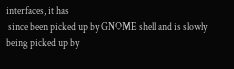interfaces, it has
 since been picked up by GNOME shell and is slowly being picked up by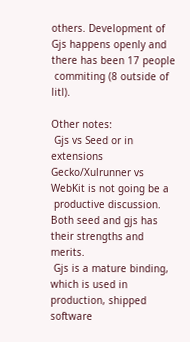others. Development of Gjs happens openly and there has been 17 people
 commiting (8 outside of litl).

Other notes:
 Gjs vs Seed or in extensions Gecko/Xulrunner vs WebKit is not going be a
 productive discussion. Both seed and gjs has their strengths and merits.
 Gjs is a mature binding, which is used in production, shipped software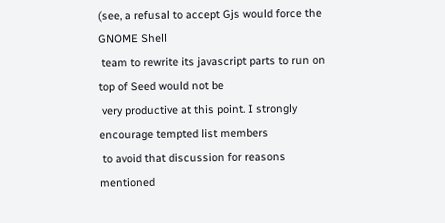(see, a refusal to accept Gjs would force the GNOME Shell
 team to rewrite its javascript parts to run on top of Seed would not be
 very productive at this point. I strongly encourage tempted list members
 to avoid that discussion for reasons mentioned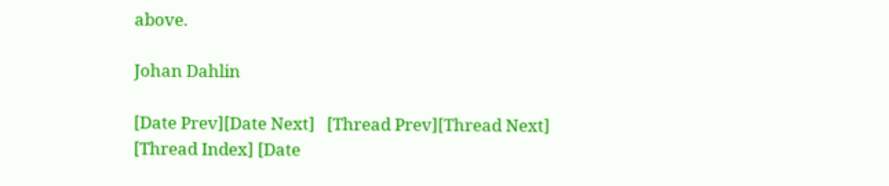above.

Johan Dahlin

[Date Prev][Date Next]   [Thread Prev][Thread Next]   [Thread Index] [Date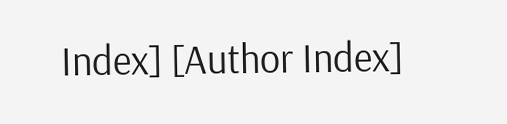Index] [Author Index]